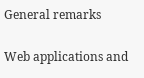General remarks

Web applications and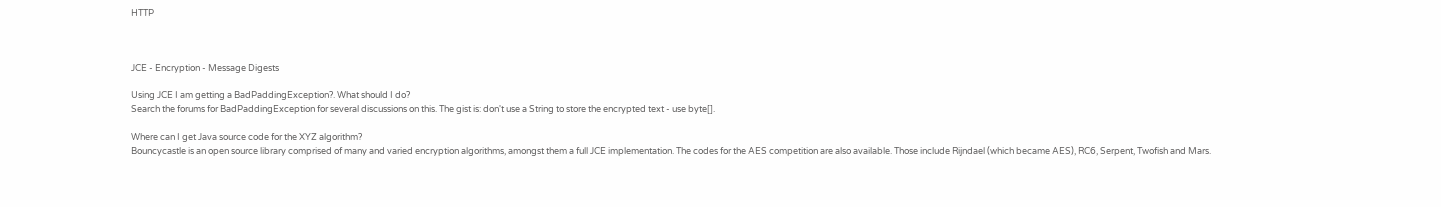HTTP



JCE - Encryption - Message Digests

Using JCE I am getting a BadPaddingException?. What should I do?
Search the forums for BadPaddingException for several discussions on this. The gist is: don't use a String to store the encrypted text - use byte[].

Where can I get Java source code for the XYZ algorithm?
Bouncycastle is an open source library comprised of many and varied encryption algorithms, amongst them a full JCE implementation. The codes for the AES competition are also available. Those include Rijndael (which became AES), RC6, Serpent, Twofish and Mars.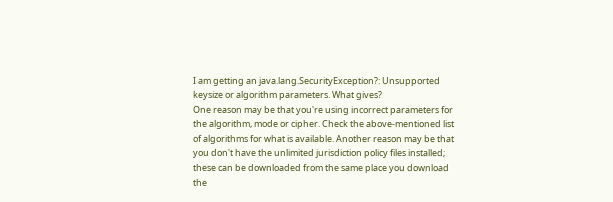I am getting an java.lang.SecurityException?: Unsupported keysize or algorithm parameters. What gives?
One reason may be that you're using incorrect parameters for the algorithm, mode or cipher. Check the above-mentioned list of algorithms for what is available. Another reason may be that you don't have the unlimited jurisdiction policy files installed; these can be downloaded from the same place you download the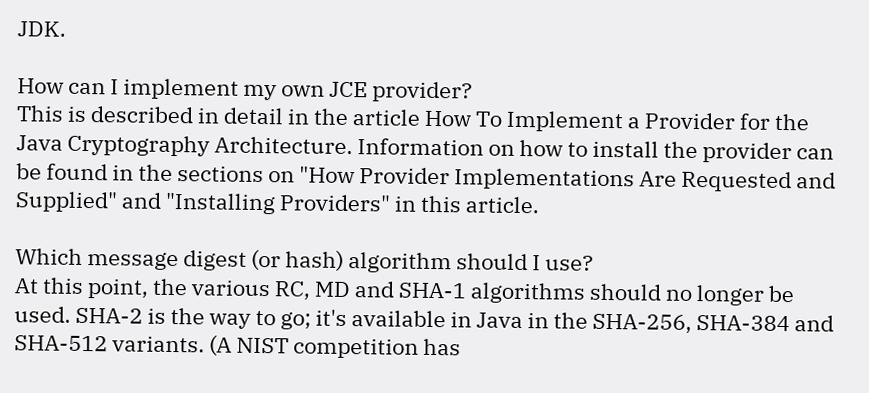JDK.

How can I implement my own JCE provider?
This is described in detail in the article How To Implement a Provider for the Java Cryptography Architecture. Information on how to install the provider can be found in the sections on "How Provider Implementations Are Requested and Supplied" and "Installing Providers" in this article.

Which message digest (or hash) algorithm should I use?
At this point, the various RC, MD and SHA-1 algorithms should no longer be used. SHA-2 is the way to go; it's available in Java in the SHA-256, SHA-384 and SHA-512 variants. (A NIST competition has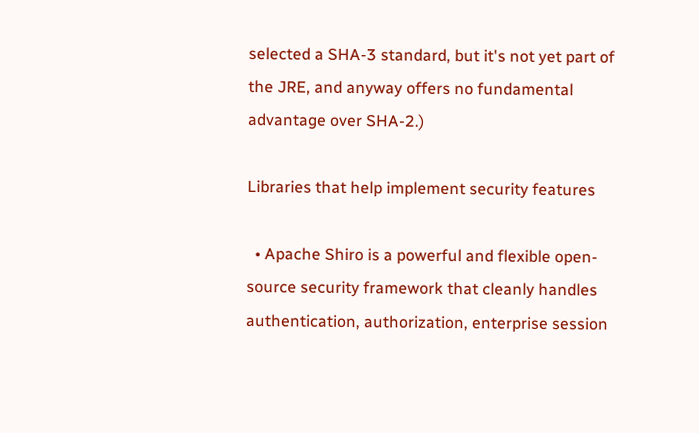selected a SHA-3 standard, but it's not yet part of the JRE, and anyway offers no fundamental advantage over SHA-2.)

Libraries that help implement security features

  • Apache Shiro is a powerful and flexible open-source security framework that cleanly handles authentication, authorization, enterprise session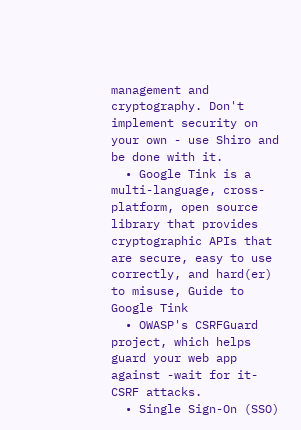management and cryptography. Don't implement security on your own - use Shiro and be done with it.
  • Google Tink is a multi-language, cross-platform, open source library that provides cryptographic APIs that are secure, easy to use correctly, and hard(er) to misuse, Guide to Google Tink
  • OWASP's CSRFGuard project, which helps guard your web app against -wait for it- CSRF attacks.
  • Single Sign-On (SSO)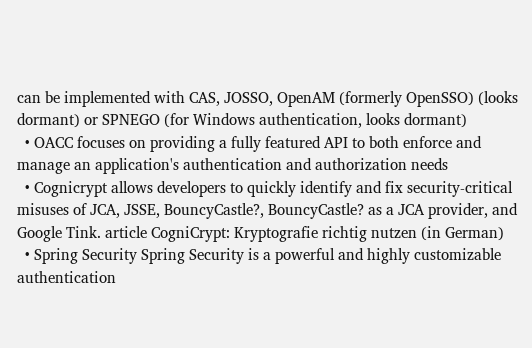can be implemented with CAS, JOSSO, OpenAM (formerly OpenSSO) (looks dormant) or SPNEGO (for Windows authentication, looks dormant)
  • OACC focuses on providing a fully featured API to both enforce and manage an application's authentication and authorization needs
  • Cognicrypt allows developers to quickly identify and fix security-critical misuses of JCA, JSSE, BouncyCastle?, BouncyCastle? as a JCA provider, and Google Tink. article CogniCrypt: Kryptografie richtig nutzen (in German)
  • Spring Security Spring Security is a powerful and highly customizable authentication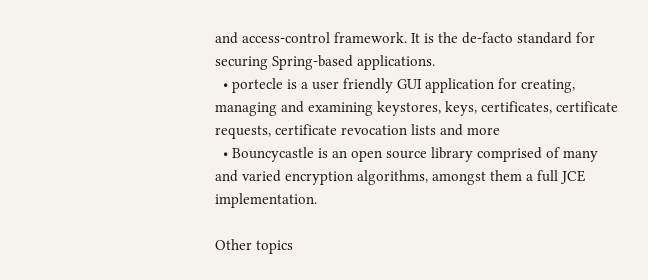and access-control framework. It is the de-facto standard for securing Spring-based applications.
  • portecle is a user friendly GUI application for creating, managing and examining keystores, keys, certificates, certificate requests, certificate revocation lists and more
  • Bouncycastle is an open source library comprised of many and varied encryption algorithms, amongst them a full JCE implementation.

Other topics